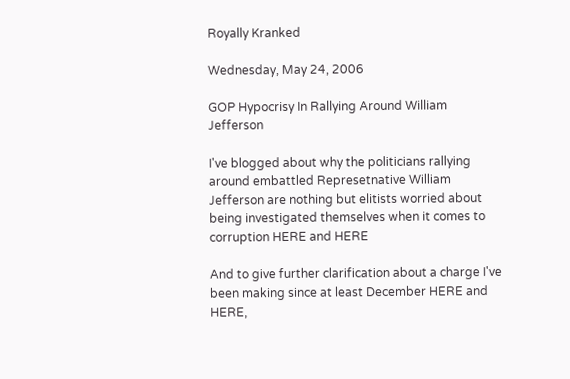Royally Kranked

Wednesday, May 24, 2006

GOP Hypocrisy In Rallying Around William Jefferson

I've blogged about why the politicians rallying around embattled Represetnative William Jefferson are nothing but elitists worried about being investigated themselves when it comes to corruption HERE and HERE

And to give further clarification about a charge I've been making since at least December HERE and HERE,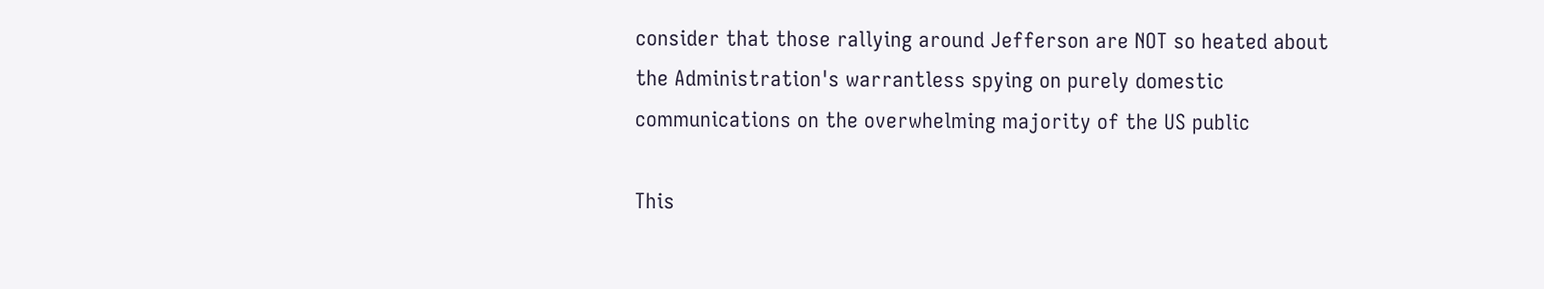consider that those rallying around Jefferson are NOT so heated about the Administration's warrantless spying on purely domestic communications on the overwhelming majority of the US public

This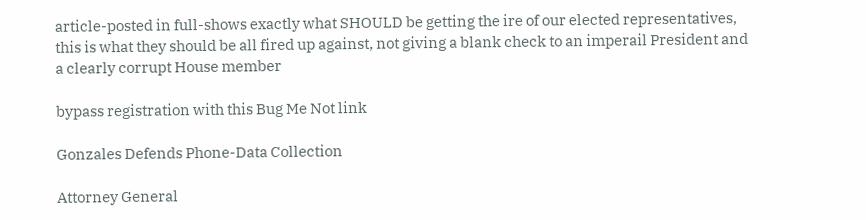article-posted in full-shows exactly what SHOULD be getting the ire of our elected representatives, this is what they should be all fired up against, not giving a blank check to an imperail President and a clearly corrupt House member

bypass registration with this Bug Me Not link

Gonzales Defends Phone-Data Collection

Attorney General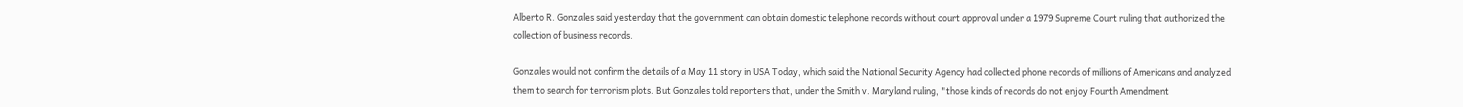Alberto R. Gonzales said yesterday that the government can obtain domestic telephone records without court approval under a 1979 Supreme Court ruling that authorized the collection of business records.

Gonzales would not confirm the details of a May 11 story in USA Today, which said the National Security Agency had collected phone records of millions of Americans and analyzed them to search for terrorism plots. But Gonzales told reporters that, under the Smith v. Maryland ruling, "those kinds of records do not enjoy Fourth Amendment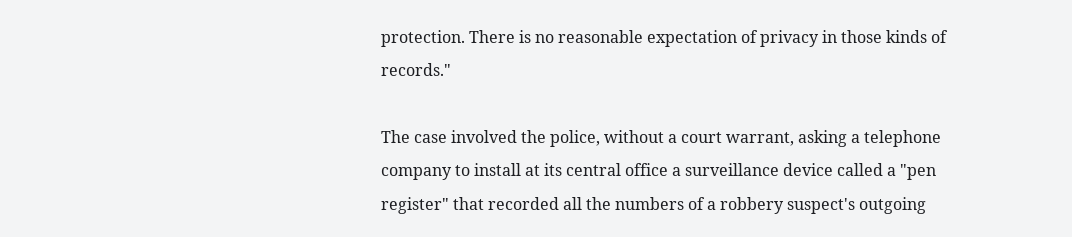protection. There is no reasonable expectation of privacy in those kinds of records."

The case involved the police, without a court warrant, asking a telephone company to install at its central office a surveillance device called a "pen register" that recorded all the numbers of a robbery suspect's outgoing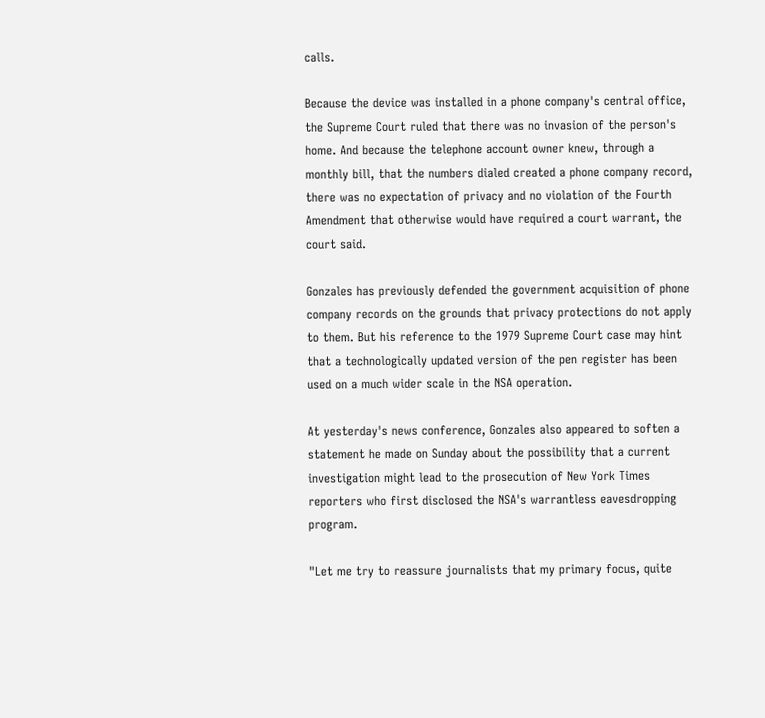calls.

Because the device was installed in a phone company's central office, the Supreme Court ruled that there was no invasion of the person's home. And because the telephone account owner knew, through a monthly bill, that the numbers dialed created a phone company record, there was no expectation of privacy and no violation of the Fourth Amendment that otherwise would have required a court warrant, the court said.

Gonzales has previously defended the government acquisition of phone company records on the grounds that privacy protections do not apply to them. But his reference to the 1979 Supreme Court case may hint that a technologically updated version of the pen register has been used on a much wider scale in the NSA operation.

At yesterday's news conference, Gonzales also appeared to soften a statement he made on Sunday about the possibility that a current investigation might lead to the prosecution of New York Times reporters who first disclosed the NSA's warrantless eavesdropping program.

"Let me try to reassure journalists that my primary focus, quite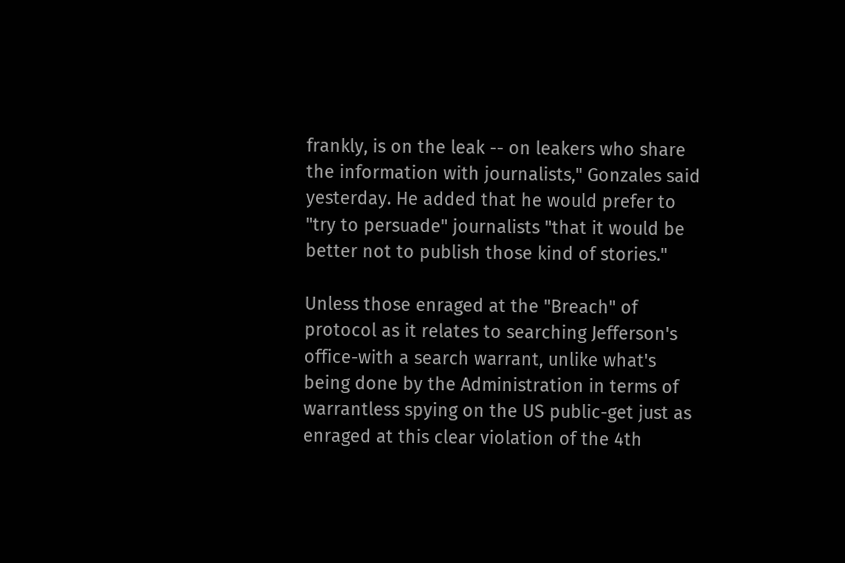frankly, is on the leak -- on leakers who share the information with journalists," Gonzales said yesterday. He added that he would prefer to "try to persuade" journalists "that it would be better not to publish those kind of stories."

Unless those enraged at the "Breach" of protocol as it relates to searching Jefferson's office-with a search warrant, unlike what's being done by the Administration in terms of warrantless spying on the US public-get just as enraged at this clear violation of the 4th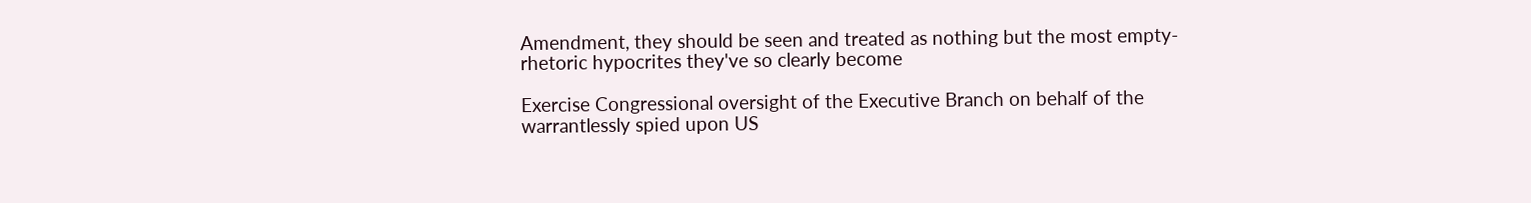Amendment, they should be seen and treated as nothing but the most empty-rhetoric hypocrites they've so clearly become

Exercise Congressional oversight of the Executive Branch on behalf of the warrantlessly spied upon US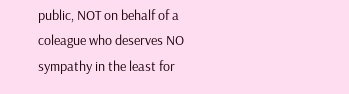public, NOT on behalf of a coleague who deserves NO sympathy in the least for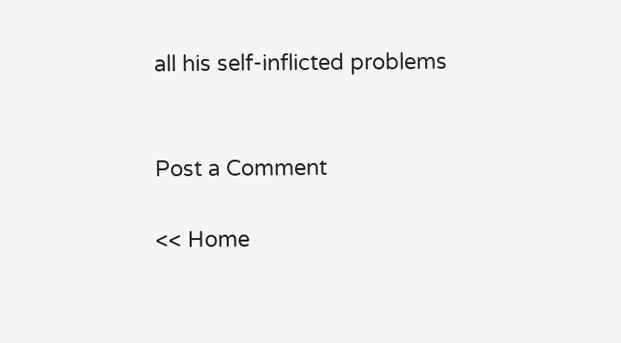all his self-inflicted problems


Post a Comment

<< Home